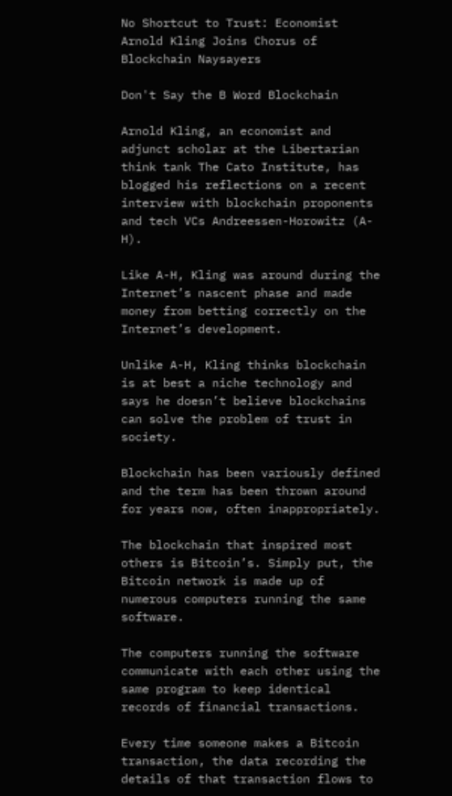No Shortcut to Trust: Economist Arnold Kling Joins Chorus of Blockchain Naysayers

Don't Say the B Word Blockchain

Arnold Kling, an economist and adjunct scholar at the Libertarian think tank The Cato Institute, has blogged his reflections on a recent interview with blockchain proponents and tech VCs Andreessen-Horowitz (A-H).

Like A-H, Kling was around during the Internet’s nascent phase and made money from betting correctly on the Internet’s development.

Unlike A-H, Kling thinks blockchain is at best a niche technology and says he doesn’t believe blockchains can solve the problem of trust in society.

Blockchain has been variously defined and the term has been thrown around for years now, often inappropriately.

The blockchain that inspired most others is Bitcoin’s. Simply put, the Bitcoin network is made up of numerous computers running the same software.

The computers running the software communicate with each other using the same program to keep identical records of financial transactions.

Every time someone makes a Bitcoin transaction, the data recording the details of that transaction flows to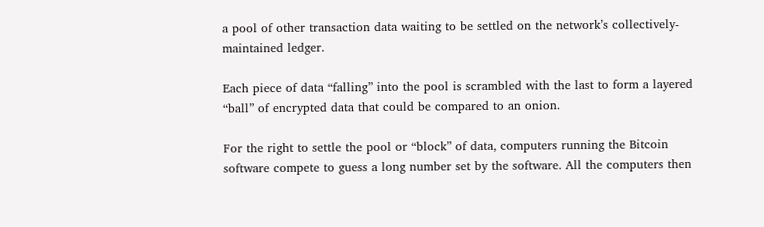a pool of other transaction data waiting to be settled on the network’s collectively-maintained ledger.

Each piece of data “falling” into the pool is scrambled with the last to form a layered “ball” of encrypted data that could be compared to an onion.

For the right to settle the pool or “block” of data, computers running the Bitcoin software compete to guess a long number set by the software. All the computers then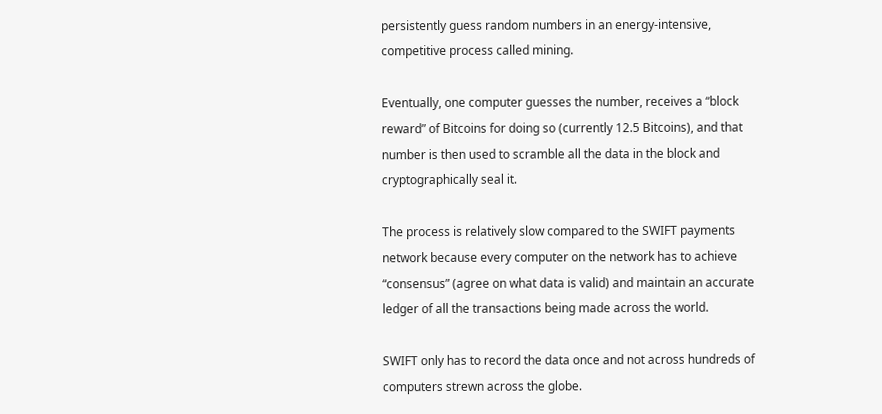persistently guess random numbers in an energy-intensive, competitive process called mining.

Eventually, one computer guesses the number, receives a “block reward” of Bitcoins for doing so (currently 12.5 Bitcoins), and that number is then used to scramble all the data in the block and cryptographically seal it.

The process is relatively slow compared to the SWIFT payments network because every computer on the network has to achieve “consensus” (agree on what data is valid) and maintain an accurate ledger of all the transactions being made across the world.

SWIFT only has to record the data once and not across hundreds of computers strewn across the globe.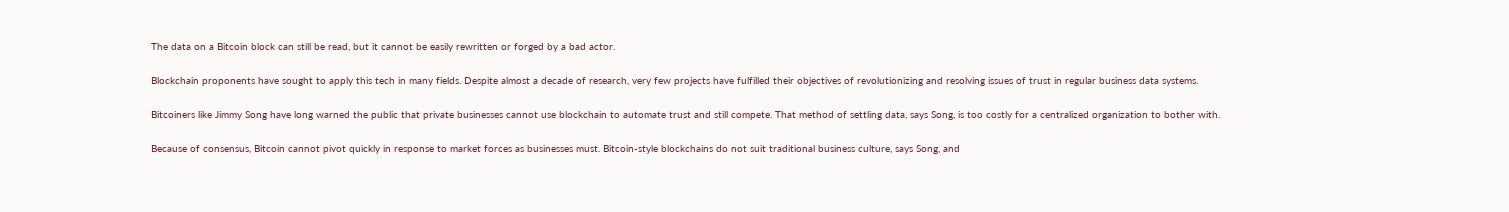The data on a Bitcoin block can still be read, but it cannot be easily rewritten or forged by a bad actor.

Blockchain proponents have sought to apply this tech in many fields. Despite almost a decade of research, very few projects have fulfilled their objectives of revolutionizing and resolving issues of trust in regular business data systems.

Bitcoiners like Jimmy Song have long warned the public that private businesses cannot use blockchain to automate trust and still compete. That method of settling data, says Song, is too costly for a centralized organization to bother with.

Because of consensus, Bitcoin cannot pivot quickly in response to market forces as businesses must. Bitcoin-style blockchains do not suit traditional business culture, says Song, and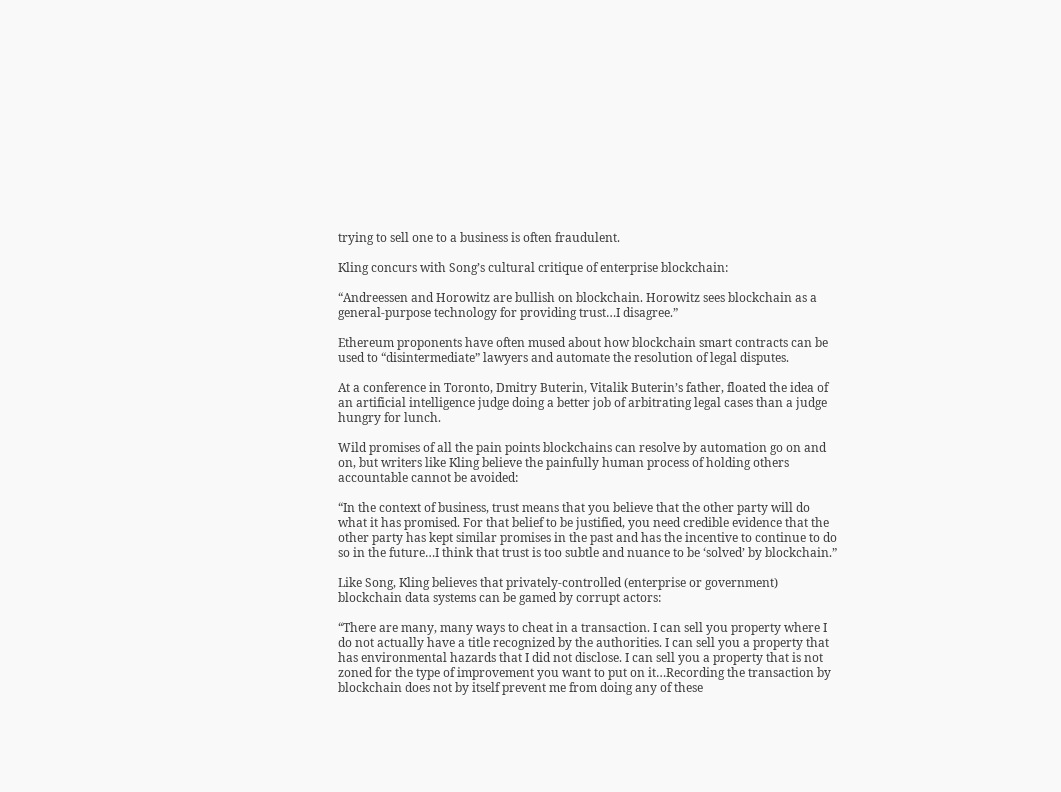trying to sell one to a business is often fraudulent.

Kling concurs with Song’s cultural critique of enterprise blockchain:

“Andreessen and Horowitz are bullish on blockchain. Horowitz sees blockchain as a general-purpose technology for providing trust…I disagree.”

Ethereum proponents have often mused about how blockchain smart contracts can be used to “disintermediate” lawyers and automate the resolution of legal disputes.

At a conference in Toronto, Dmitry Buterin, Vitalik Buterin’s father, floated the idea of an artificial intelligence judge doing a better job of arbitrating legal cases than a judge hungry for lunch.

Wild promises of all the pain points blockchains can resolve by automation go on and on, but writers like Kling believe the painfully human process of holding others accountable cannot be avoided:

“In the context of business, trust means that you believe that the other party will do what it has promised. For that belief to be justified, you need credible evidence that the other party has kept similar promises in the past and has the incentive to continue to do so in the future…I think that trust is too subtle and nuance to be ‘solved’ by blockchain.”

Like Song, Kling believes that privately-controlled (enterprise or government) blockchain data systems can be gamed by corrupt actors:

“There are many, many ways to cheat in a transaction. I can sell you property where I do not actually have a title recognized by the authorities. I can sell you a property that has environmental hazards that I did not disclose. I can sell you a property that is not zoned for the type of improvement you want to put on it…Recording the transaction by blockchain does not by itself prevent me from doing any of these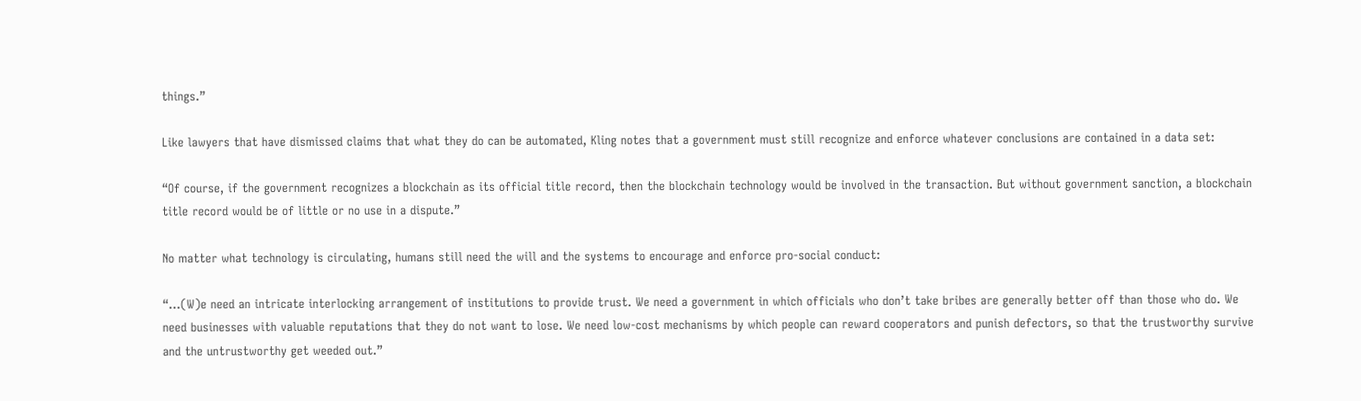things.”

Like lawyers that have dismissed claims that what they do can be automated, Kling notes that a government must still recognize and enforce whatever conclusions are contained in a data set:

“Of course, if the government recognizes a blockchain as its official title record, then the blockchain technology would be involved in the transaction. But without government sanction, a blockchain title record would be of little or no use in a dispute.”

No matter what technology is circulating, humans still need the will and the systems to encourage and enforce pro-social conduct:

“…(W)e need an intricate interlocking arrangement of institutions to provide trust. We need a government in which officials who don’t take bribes are generally better off than those who do. We need businesses with valuable reputations that they do not want to lose. We need low-cost mechanisms by which people can reward cooperators and punish defectors, so that the trustworthy survive and the untrustworthy get weeded out.”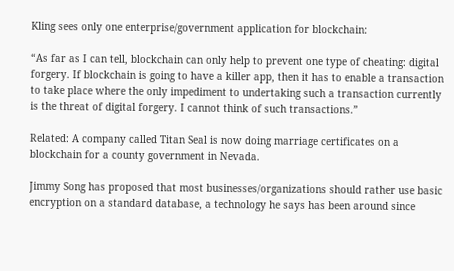Kling sees only one enterprise/government application for blockchain:

“As far as I can tell, blockchain can only help to prevent one type of cheating: digital forgery. If blockchain is going to have a killer app, then it has to enable a transaction to take place where the only impediment to undertaking such a transaction currently is the threat of digital forgery. I cannot think of such transactions.”

Related: A company called Titan Seal is now doing marriage certificates on a blockchain for a county government in Nevada.

Jimmy Song has proposed that most businesses/organizations should rather use basic encryption on a standard database, a technology he says has been around since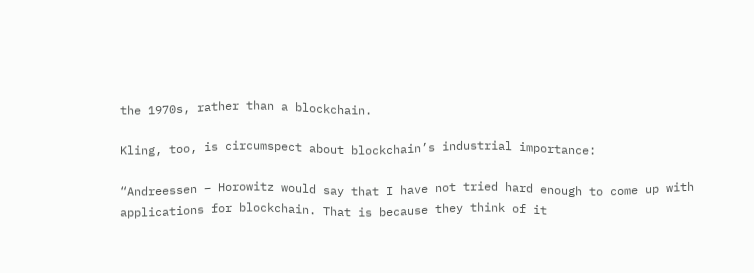the 1970s, rather than a blockchain.

Kling, too, is circumspect about blockchain’s industrial importance:

“Andreessen – Horowitz would say that I have not tried hard enough to come up with applications for blockchain. That is because they think of it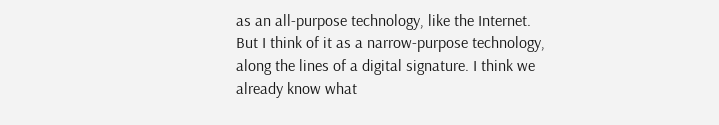as an all-purpose technology, like the Internet. But I think of it as a narrow-purpose technology, along the lines of a digital signature. I think we already know what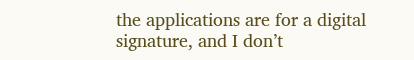the applications are for a digital signature, and I don’t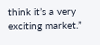think it’s a very exciting market.”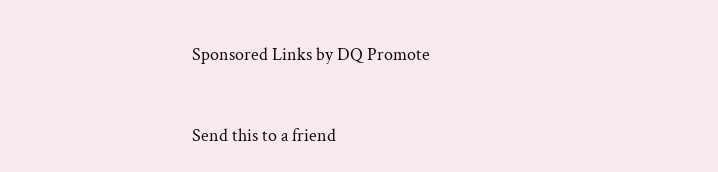Sponsored Links by DQ Promote


Send this to a friend